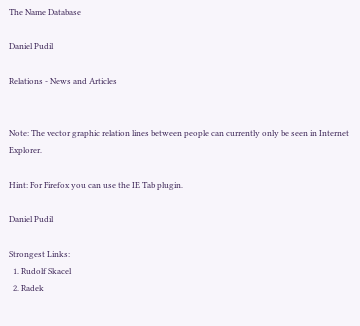The Name Database

Daniel Pudil

Relations - News and Articles


Note: The vector graphic relation lines between people can currently only be seen in Internet Explorer.

Hint: For Firefox you can use the IE Tab plugin.

Daniel Pudil

Strongest Links:
  1. Rudolf Skacel
  2. Radek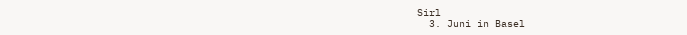Sirl
  3. Juni in Basel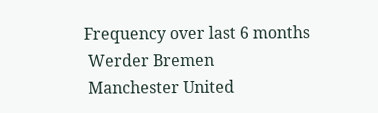Frequency over last 6 months
 Werder Bremen
 Manchester United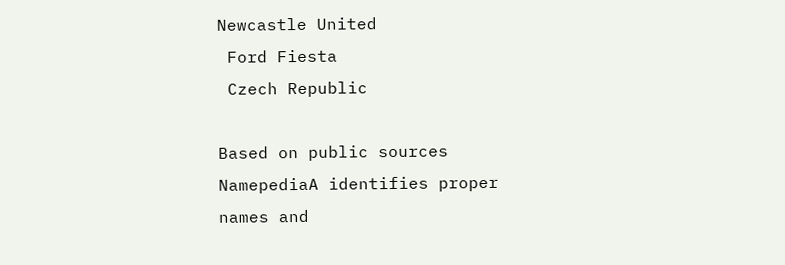Newcastle United
 Ford Fiesta
 Czech Republic

Based on public sources NamepediaA identifies proper names and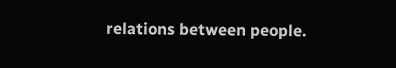relations between people.